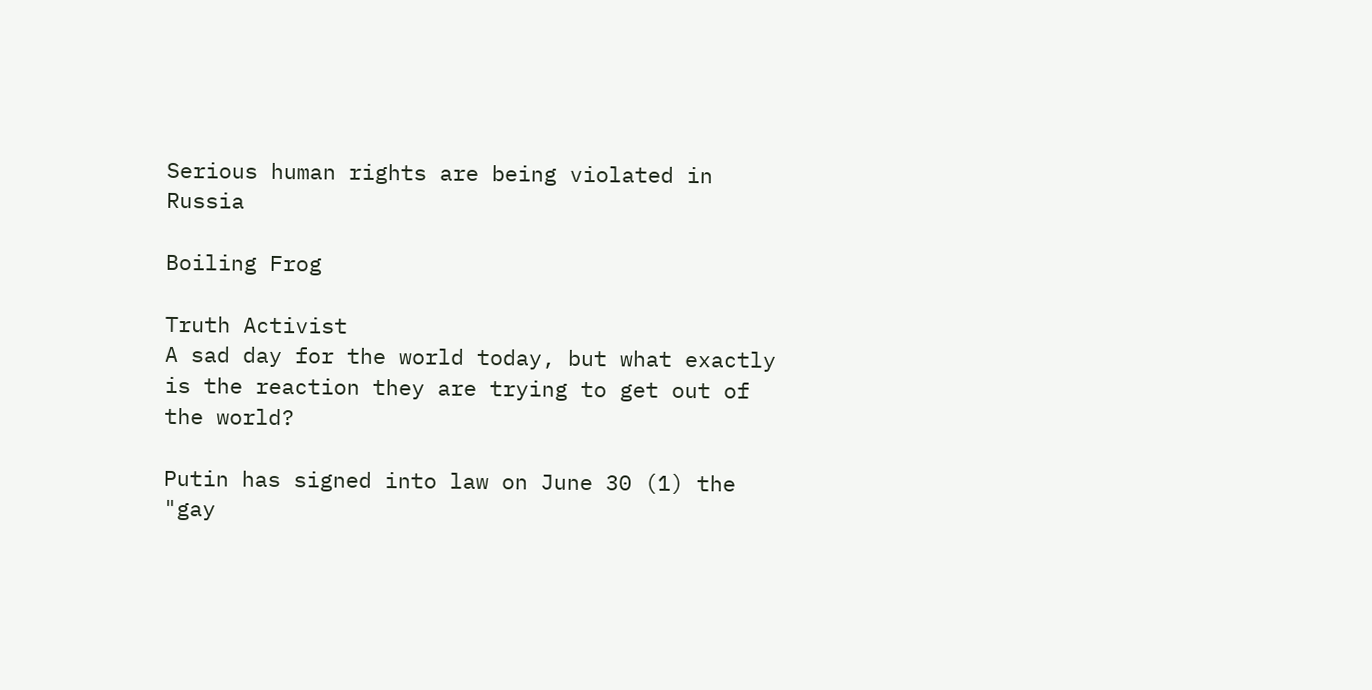Serious human rights are being violated in Russia

Boiling Frog

Truth Activist
A sad day for the world today, but what exactly is the reaction they are trying to get out of the world?

Putin has signed into law on June 30 (1) the "gay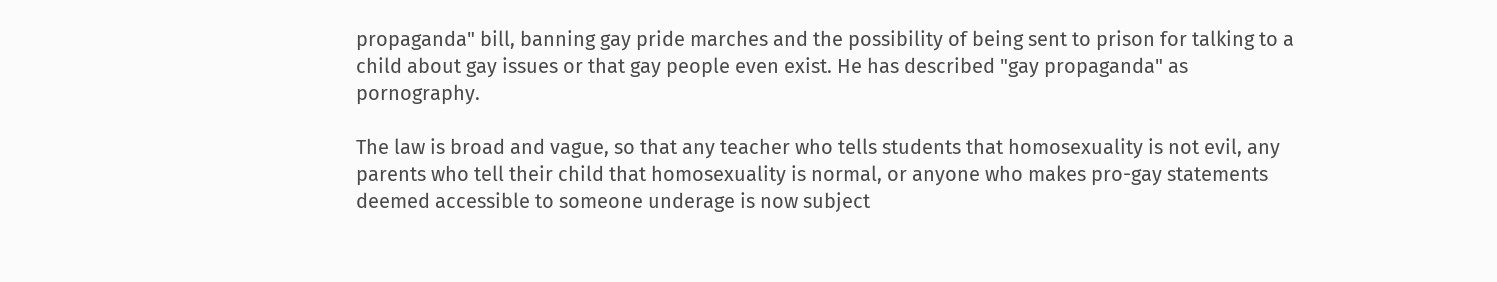propaganda" bill, banning gay pride marches and the possibility of being sent to prison for talking to a child about gay issues or that gay people even exist. He has described "gay propaganda" as pornography.

The law is broad and vague, so that any teacher who tells students that homosexuality is not evil, any parents who tell their child that homosexuality is normal, or anyone who makes pro-gay statements deemed accessible to someone underage is now subject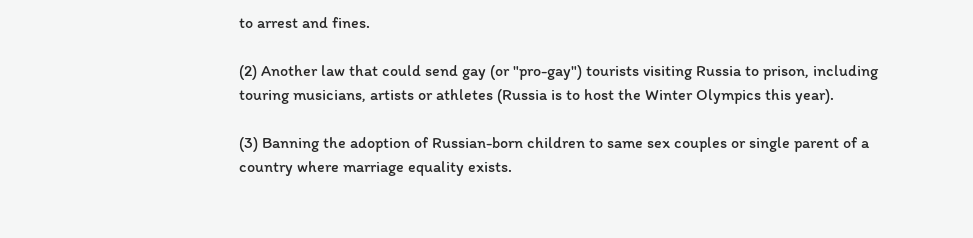to arrest and fines.

(2) Another law that could send gay (or "pro-gay") tourists visiting Russia to prison, including touring musicians, artists or athletes (Russia is to host the Winter Olympics this year).

(3) Banning the adoption of Russian-born children to same sex couples or single parent of a country where marriage equality exists.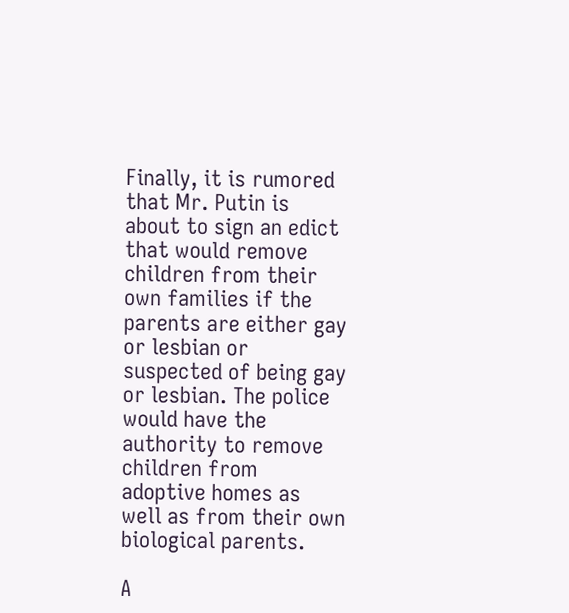Finally, it is rumored that Mr. Putin is about to sign an edict that would remove children from their own families if the parents are either gay or lesbian or suspected of being gay or lesbian. The police would have the authority to remove children from adoptive homes as well as from their own biological parents.

A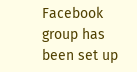Facebook group has been set up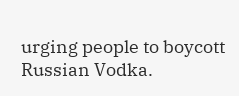urging people to boycott Russian Vodka.